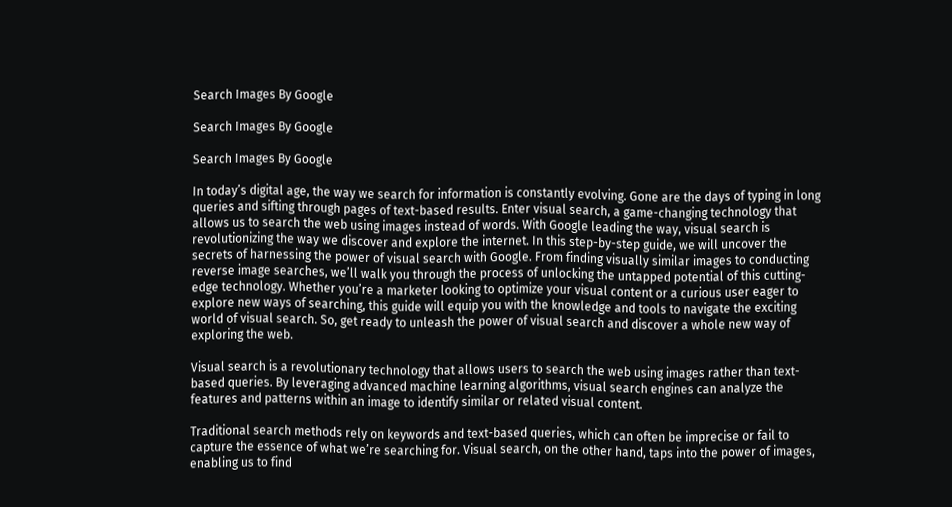Search Images By Google

Search Images By Google

Search Images By Google

In today’s digital age, the way we search for information is constantly evolving. Gone are the days of typing in long queries and sifting through pages of text-based results. Enter visual search, a game-changing technology that allows us to search the web using images instead of words. With Google leading the way, visual search is revolutionizing the way we discover and explore the internet. In this step-by-step guide, we will uncover the secrets of harnessing the power of visual search with Google. From finding visually similar images to conducting reverse image searches, we’ll walk you through the process of unlocking the untapped potential of this cutting-edge technology. Whether you’re a marketer looking to optimize your visual content or a curious user eager to explore new ways of searching, this guide will equip you with the knowledge and tools to navigate the exciting world of visual search. So, get ready to unleash the power of visual search and discover a whole new way of exploring the web.

Visual search is a revolutionary technology that allows users to search the web using images rather than text-based queries. By leveraging advanced machine learning algorithms, visual search engines can analyze the features and patterns within an image to identify similar or related visual content.

Traditional search methods rely on keywords and text-based queries, which can often be imprecise or fail to capture the essence of what we’re searching for. Visual search, on the other hand, taps into the power of images, enabling us to find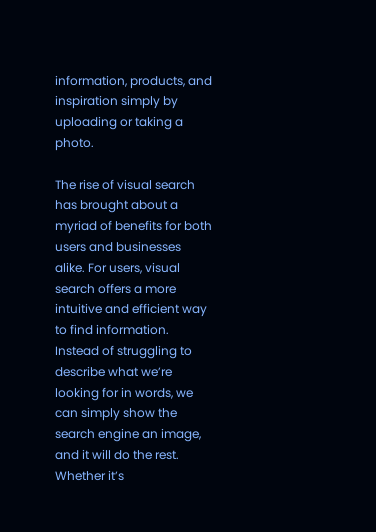information, products, and inspiration simply by uploading or taking a photo.

The rise of visual search has brought about a myriad of benefits for both users and businesses alike. For users, visual search offers a more intuitive and efficient way to find information. Instead of struggling to describe what we’re looking for in words, we can simply show the search engine an image, and it will do the rest. Whether it’s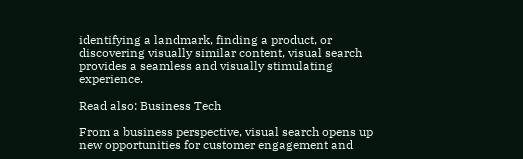identifying a landmark, finding a product, or discovering visually similar content, visual search provides a seamless and visually stimulating experience.

Read also: Business Tech

From a business perspective, visual search opens up new opportunities for customer engagement and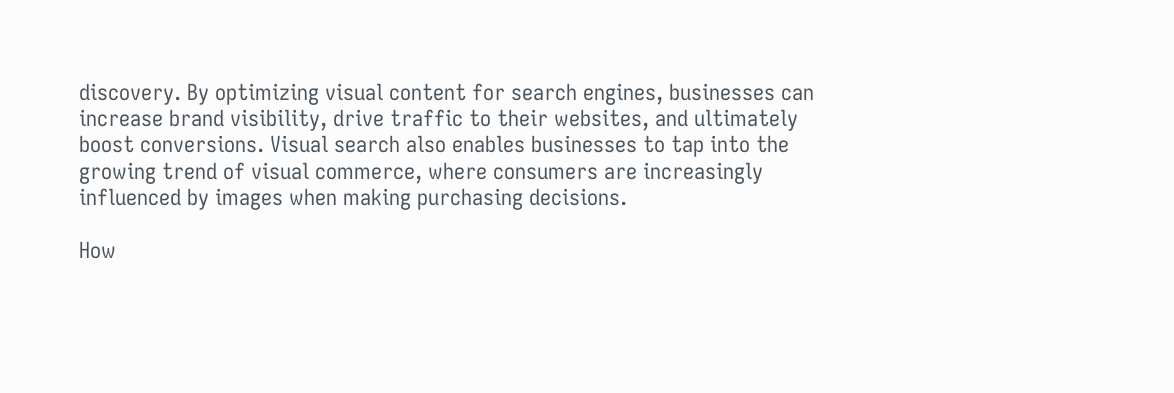discovery. By optimizing visual content for search engines, businesses can increase brand visibility, drive traffic to their websites, and ultimately boost conversions. Visual search also enables businesses to tap into the growing trend of visual commerce, where consumers are increasingly influenced by images when making purchasing decisions.

How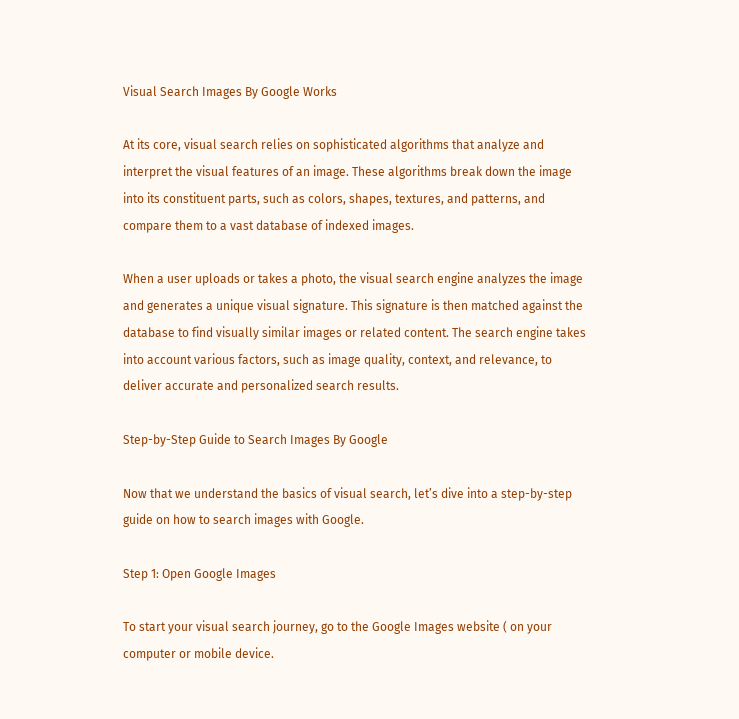Visual Search Images By Google Works

At its core, visual search relies on sophisticated algorithms that analyze and interpret the visual features of an image. These algorithms break down the image into its constituent parts, such as colors, shapes, textures, and patterns, and compare them to a vast database of indexed images.

When a user uploads or takes a photo, the visual search engine analyzes the image and generates a unique visual signature. This signature is then matched against the database to find visually similar images or related content. The search engine takes into account various factors, such as image quality, context, and relevance, to deliver accurate and personalized search results.

Step-by-Step Guide to Search Images By Google

Now that we understand the basics of visual search, let’s dive into a step-by-step guide on how to search images with Google.

Step 1: Open Google Images

To start your visual search journey, go to the Google Images website ( on your computer or mobile device.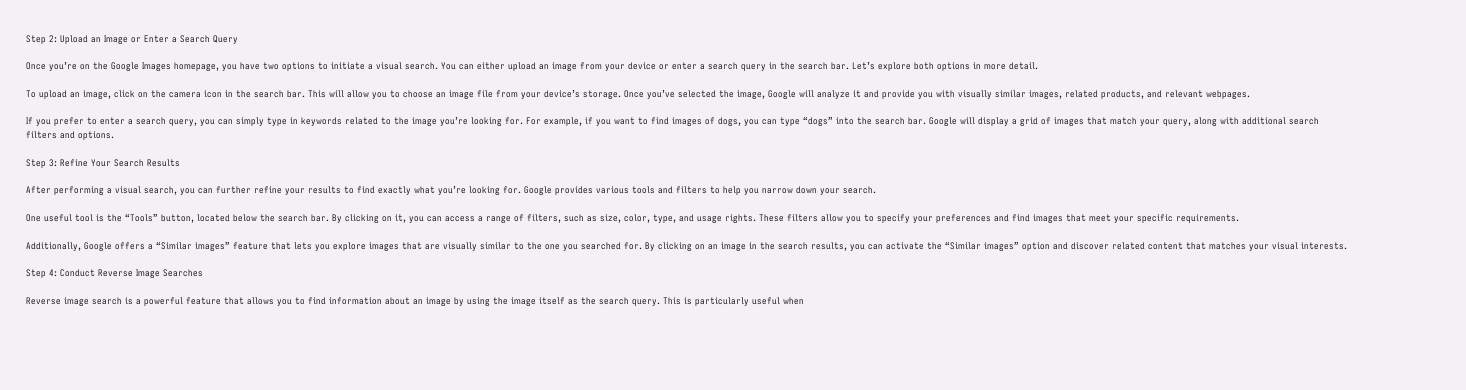Step 2: Upload an Image or Enter a Search Query

Once you’re on the Google Images homepage, you have two options to initiate a visual search. You can either upload an image from your device or enter a search query in the search bar. Let’s explore both options in more detail.

To upload an image, click on the camera icon in the search bar. This will allow you to choose an image file from your device’s storage. Once you’ve selected the image, Google will analyze it and provide you with visually similar images, related products, and relevant webpages.

If you prefer to enter a search query, you can simply type in keywords related to the image you’re looking for. For example, if you want to find images of dogs, you can type “dogs” into the search bar. Google will display a grid of images that match your query, along with additional search filters and options.

Step 3: Refine Your Search Results

After performing a visual search, you can further refine your results to find exactly what you’re looking for. Google provides various tools and filters to help you narrow down your search.

One useful tool is the “Tools” button, located below the search bar. By clicking on it, you can access a range of filters, such as size, color, type, and usage rights. These filters allow you to specify your preferences and find images that meet your specific requirements.

Additionally, Google offers a “Similar images” feature that lets you explore images that are visually similar to the one you searched for. By clicking on an image in the search results, you can activate the “Similar images” option and discover related content that matches your visual interests.

Step 4: Conduct Reverse Image Searches

Reverse image search is a powerful feature that allows you to find information about an image by using the image itself as the search query. This is particularly useful when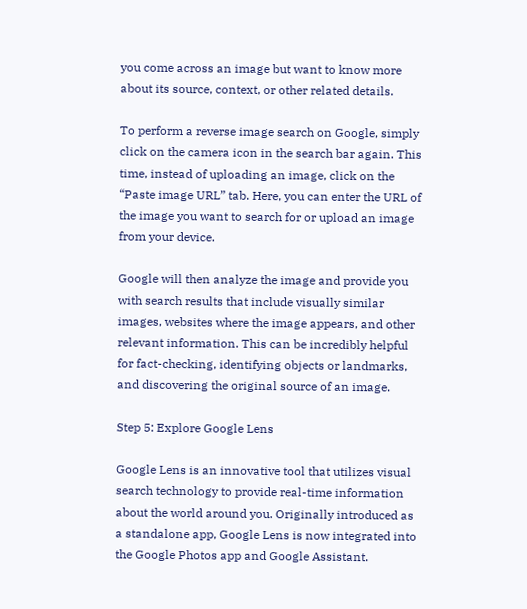you come across an image but want to know more about its source, context, or other related details.

To perform a reverse image search on Google, simply click on the camera icon in the search bar again. This time, instead of uploading an image, click on the “Paste image URL” tab. Here, you can enter the URL of the image you want to search for or upload an image from your device.

Google will then analyze the image and provide you with search results that include visually similar images, websites where the image appears, and other relevant information. This can be incredibly helpful for fact-checking, identifying objects or landmarks, and discovering the original source of an image.

Step 5: Explore Google Lens

Google Lens is an innovative tool that utilizes visual search technology to provide real-time information about the world around you. Originally introduced as a standalone app, Google Lens is now integrated into the Google Photos app and Google Assistant.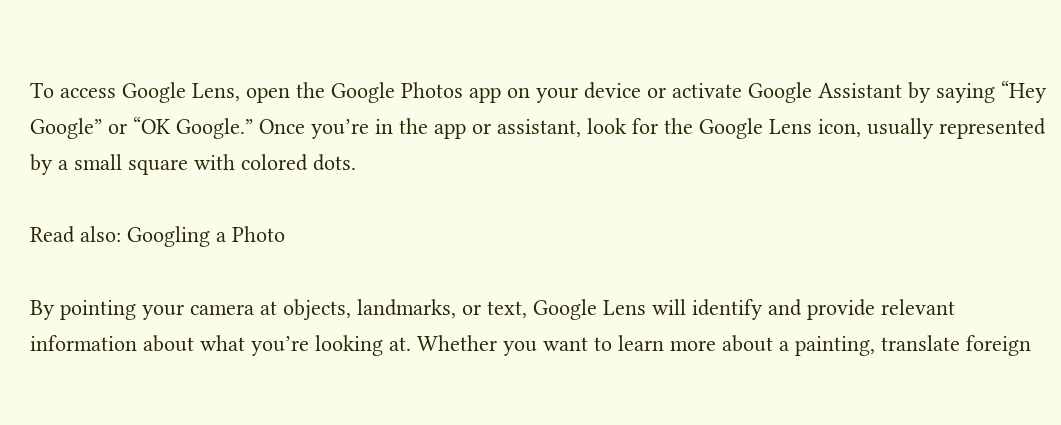To access Google Lens, open the Google Photos app on your device or activate Google Assistant by saying “Hey Google” or “OK Google.” Once you’re in the app or assistant, look for the Google Lens icon, usually represented by a small square with colored dots.

Read also: Googling a Photo

By pointing your camera at objects, landmarks, or text, Google Lens will identify and provide relevant information about what you’re looking at. Whether you want to learn more about a painting, translate foreign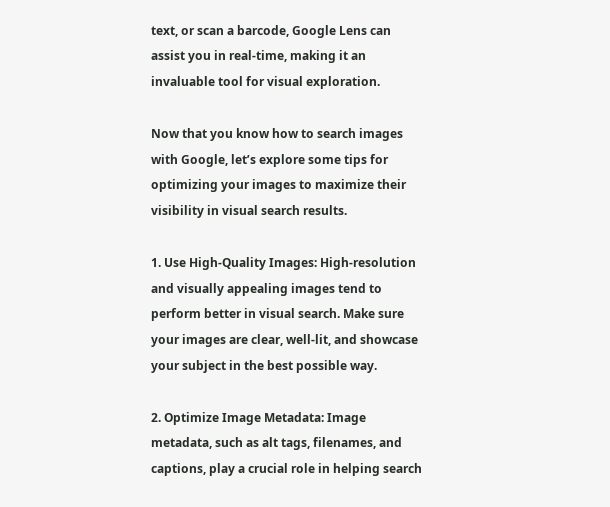text, or scan a barcode, Google Lens can assist you in real-time, making it an invaluable tool for visual exploration.

Now that you know how to search images with Google, let’s explore some tips for optimizing your images to maximize their visibility in visual search results.

1. Use High-Quality Images: High-resolution and visually appealing images tend to perform better in visual search. Make sure your images are clear, well-lit, and showcase your subject in the best possible way.

2. Optimize Image Metadata: Image metadata, such as alt tags, filenames, and captions, play a crucial role in helping search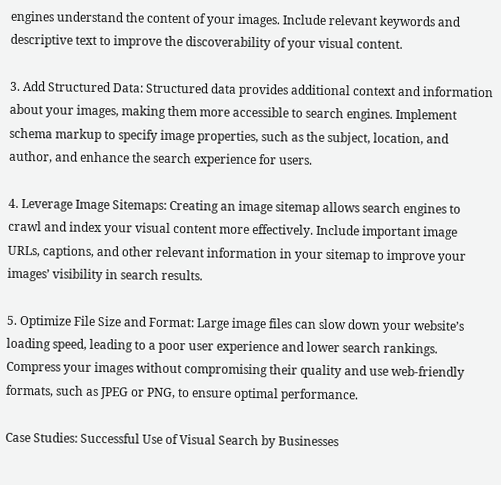engines understand the content of your images. Include relevant keywords and descriptive text to improve the discoverability of your visual content.

3. Add Structured Data: Structured data provides additional context and information about your images, making them more accessible to search engines. Implement schema markup to specify image properties, such as the subject, location, and author, and enhance the search experience for users.

4. Leverage Image Sitemaps: Creating an image sitemap allows search engines to crawl and index your visual content more effectively. Include important image URLs, captions, and other relevant information in your sitemap to improve your images’ visibility in search results.

5. Optimize File Size and Format: Large image files can slow down your website’s loading speed, leading to a poor user experience and lower search rankings. Compress your images without compromising their quality and use web-friendly formats, such as JPEG or PNG, to ensure optimal performance.

Case Studies: Successful Use of Visual Search by Businesses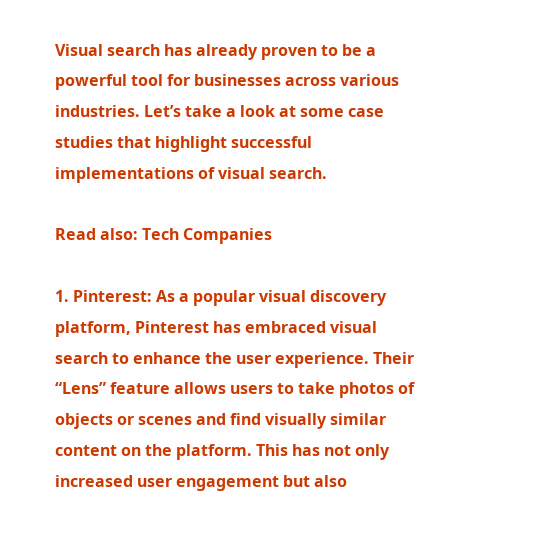Visual search has already proven to be a powerful tool for businesses across various industries. Let’s take a look at some case studies that highlight successful implementations of visual search.

Read also: Tech Companies

1. Pinterest: As a popular visual discovery platform, Pinterest has embraced visual search to enhance the user experience. Their “Lens” feature allows users to take photos of objects or scenes and find visually similar content on the platform. This has not only increased user engagement but also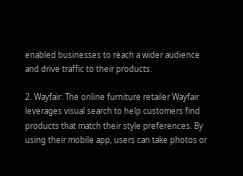enabled businesses to reach a wider audience and drive traffic to their products.

2. Wayfair: The online furniture retailer Wayfair leverages visual search to help customers find products that match their style preferences. By using their mobile app, users can take photos or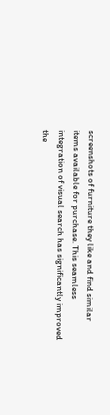screenshots of furniture they like and find similar items available for purchase. This seamless integration of visual search has significantly improved the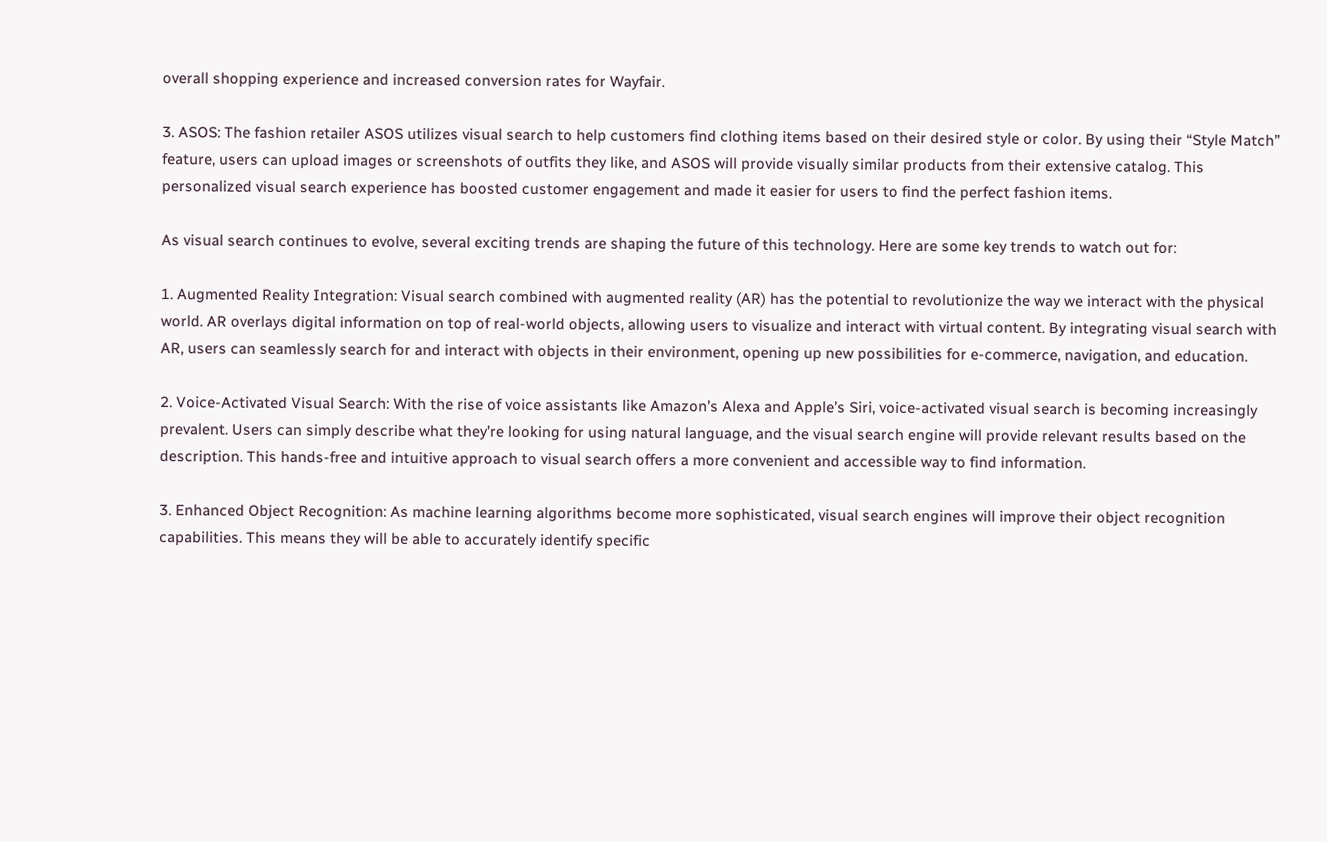overall shopping experience and increased conversion rates for Wayfair.

3. ASOS: The fashion retailer ASOS utilizes visual search to help customers find clothing items based on their desired style or color. By using their “Style Match” feature, users can upload images or screenshots of outfits they like, and ASOS will provide visually similar products from their extensive catalog. This personalized visual search experience has boosted customer engagement and made it easier for users to find the perfect fashion items.

As visual search continues to evolve, several exciting trends are shaping the future of this technology. Here are some key trends to watch out for:

1. Augmented Reality Integration: Visual search combined with augmented reality (AR) has the potential to revolutionize the way we interact with the physical world. AR overlays digital information on top of real-world objects, allowing users to visualize and interact with virtual content. By integrating visual search with AR, users can seamlessly search for and interact with objects in their environment, opening up new possibilities for e-commerce, navigation, and education.

2. Voice-Activated Visual Search: With the rise of voice assistants like Amazon’s Alexa and Apple’s Siri, voice-activated visual search is becoming increasingly prevalent. Users can simply describe what they’re looking for using natural language, and the visual search engine will provide relevant results based on the description. This hands-free and intuitive approach to visual search offers a more convenient and accessible way to find information.

3. Enhanced Object Recognition: As machine learning algorithms become more sophisticated, visual search engines will improve their object recognition capabilities. This means they will be able to accurately identify specific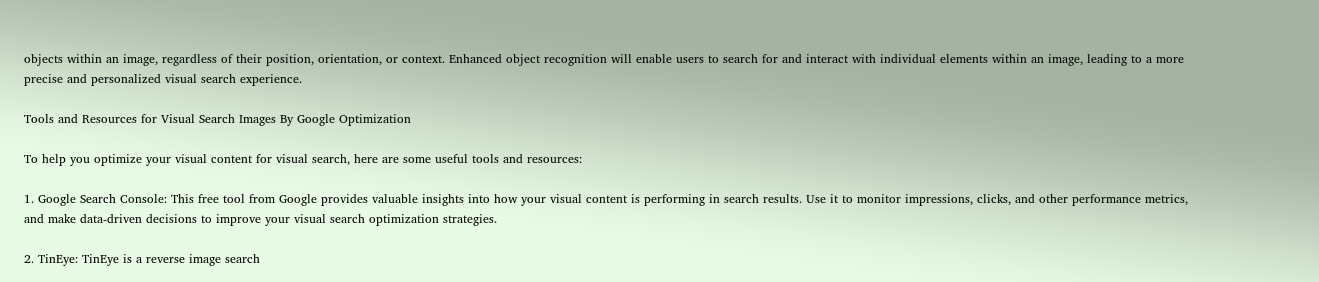objects within an image, regardless of their position, orientation, or context. Enhanced object recognition will enable users to search for and interact with individual elements within an image, leading to a more precise and personalized visual search experience.

Tools and Resources for Visual Search Images By Google Optimization

To help you optimize your visual content for visual search, here are some useful tools and resources:

1. Google Search Console: This free tool from Google provides valuable insights into how your visual content is performing in search results. Use it to monitor impressions, clicks, and other performance metrics, and make data-driven decisions to improve your visual search optimization strategies.

2. TinEye: TinEye is a reverse image search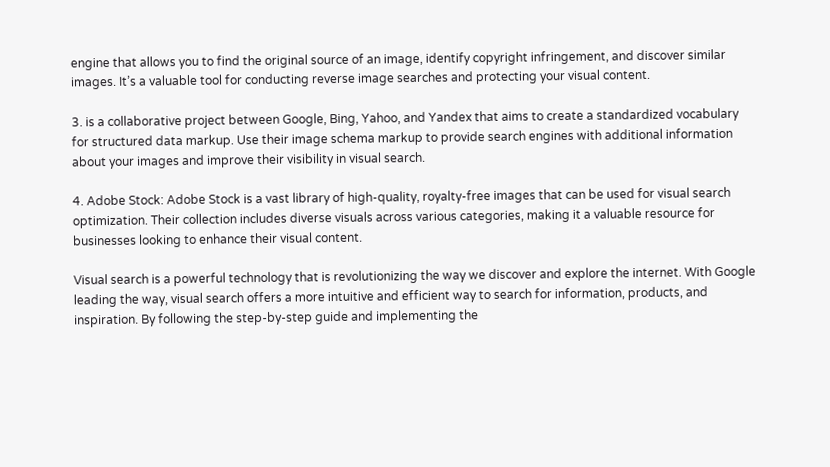engine that allows you to find the original source of an image, identify copyright infringement, and discover similar images. It’s a valuable tool for conducting reverse image searches and protecting your visual content.

3. is a collaborative project between Google, Bing, Yahoo, and Yandex that aims to create a standardized vocabulary for structured data markup. Use their image schema markup to provide search engines with additional information about your images and improve their visibility in visual search.

4. Adobe Stock: Adobe Stock is a vast library of high-quality, royalty-free images that can be used for visual search optimization. Their collection includes diverse visuals across various categories, making it a valuable resource for businesses looking to enhance their visual content.

Visual search is a powerful technology that is revolutionizing the way we discover and explore the internet. With Google leading the way, visual search offers a more intuitive and efficient way to search for information, products, and inspiration. By following the step-by-step guide and implementing the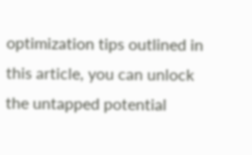optimization tips outlined in this article, you can unlock the untapped potential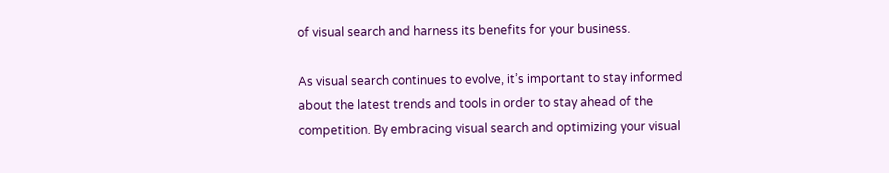of visual search and harness its benefits for your business.

As visual search continues to evolve, it’s important to stay informed about the latest trends and tools in order to stay ahead of the competition. By embracing visual search and optimizing your visual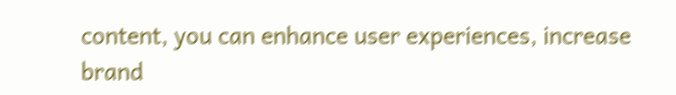content, you can enhance user experiences, increase brand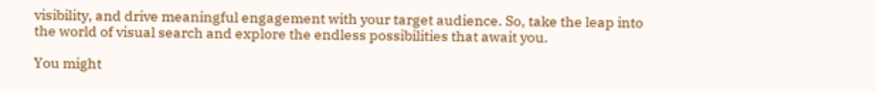visibility, and drive meaningful engagement with your target audience. So, take the leap into the world of visual search and explore the endless possibilities that await you.

You might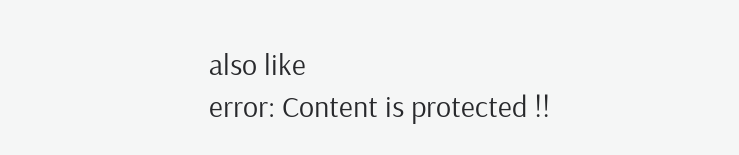also like
error: Content is protected !!